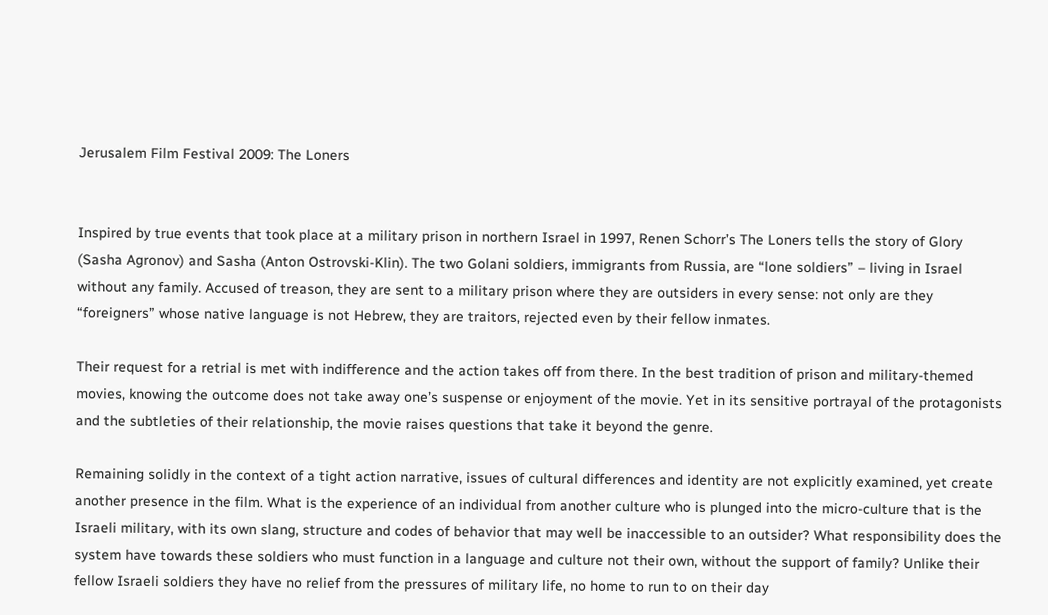Jerusalem Film Festival 2009: The Loners


Inspired by true events that took place at a military prison in northern Israel in 1997, Renen Schorr’s The Loners tells the story of Glory (Sasha Agronov) and Sasha (Anton Ostrovski-Klin). The two Golani soldiers, immigrants from Russia, are “lone soldiers” – living in Israel without any family. Accused of treason, they are sent to a military prison where they are outsiders in every sense: not only are they “foreigners” whose native language is not Hebrew, they are traitors, rejected even by their fellow inmates.

Their request for a retrial is met with indifference and the action takes off from there. In the best tradition of prison and military-themed movies, knowing the outcome does not take away one’s suspense or enjoyment of the movie. Yet in its sensitive portrayal of the protagonists and the subtleties of their relationship, the movie raises questions that take it beyond the genre.

Remaining solidly in the context of a tight action narrative, issues of cultural differences and identity are not explicitly examined, yet create another presence in the film. What is the experience of an individual from another culture who is plunged into the micro-culture that is the Israeli military, with its own slang, structure and codes of behavior that may well be inaccessible to an outsider? What responsibility does the system have towards these soldiers who must function in a language and culture not their own, without the support of family? Unlike their fellow Israeli soldiers they have no relief from the pressures of military life, no home to run to on their day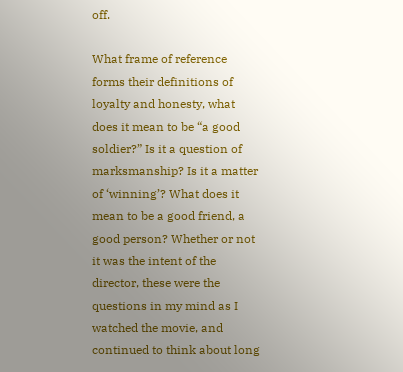off.

What frame of reference forms their definitions of loyalty and honesty, what does it mean to be “a good soldier?” Is it a question of marksmanship? Is it a matter of ‘winning’? What does it mean to be a good friend, a good person? Whether or not it was the intent of the director, these were the questions in my mind as I watched the movie, and continued to think about long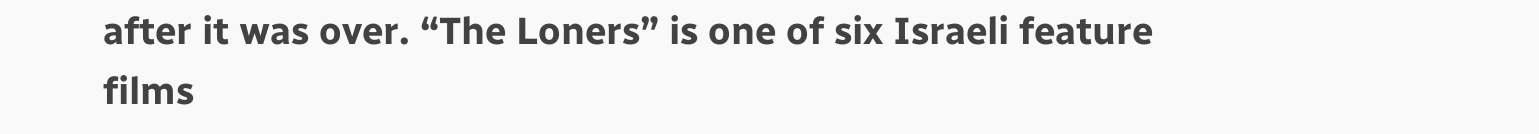after it was over. “The Loners” is one of six Israeli feature films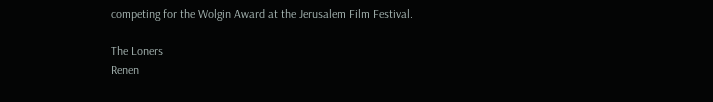competing for the Wolgin Award at the Jerusalem Film Festival.

The Loners
Renen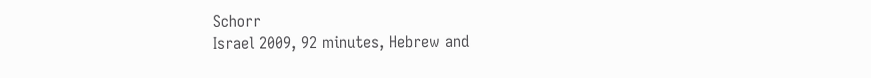Schorr
Israel 2009, 92 minutes, Hebrew and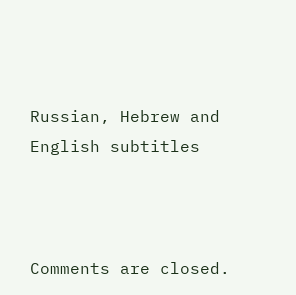Russian, Hebrew and English subtitles



Comments are closed.